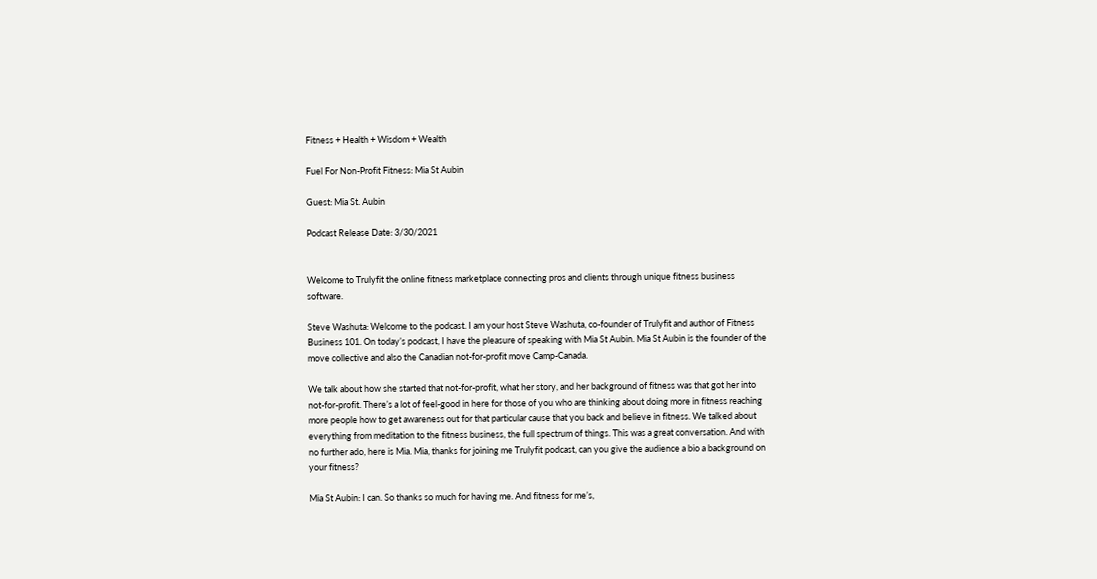Fitness + Health + Wisdom + Wealth

Fuel For Non-Profit Fitness: Mia St Aubin

Guest: Mia St. Aubin

Podcast Release Date: 3/30/2021


Welcome to Trulyfit the online fitness marketplace connecting pros and clients through unique fitness business software.

Steve Washuta: Welcome to the podcast. I am your host Steve Washuta, co-founder of Trulyfit and author of Fitness Business 101. On today’s podcast, I have the pleasure of speaking with Mia St Aubin. Mia St Aubin is the founder of the move collective and also the Canadian not-for-profit move Camp-Canada.

We talk about how she started that not-for-profit, what her story, and her background of fitness was that got her into not-for-profit. There’s a lot of feel-good in here for those of you who are thinking about doing more in fitness reaching more people how to get awareness out for that particular cause that you back and believe in fitness. We talked about everything from meditation to the fitness business, the full spectrum of things. This was a great conversation. And with no further ado, here is Mia. Mia, thanks for joining me Trulyfit podcast, can you give the audience a bio a background on your fitness?

Mia St Aubin: I can. So thanks so much for having me. And fitness for me’s,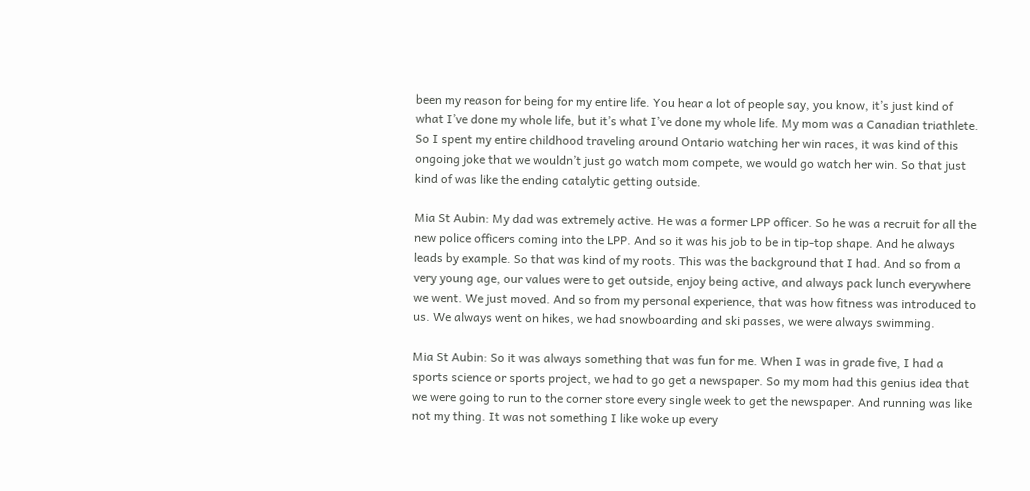been my reason for being for my entire life. You hear a lot of people say, you know, it’s just kind of what I’ve done my whole life, but it’s what I’ve done my whole life. My mom was a Canadian triathlete. So I spent my entire childhood traveling around Ontario watching her win races, it was kind of this ongoing joke that we wouldn’t just go watch mom compete, we would go watch her win. So that just kind of was like the ending catalytic getting outside.

Mia St Aubin: My dad was extremely active. He was a former LPP officer. So he was a recruit for all the new police officers coming into the LPP. And so it was his job to be in tip-top shape. And he always leads by example. So that was kind of my roots. This was the background that I had. And so from a very young age, our values were to get outside, enjoy being active, and always pack lunch everywhere we went. We just moved. And so from my personal experience, that was how fitness was introduced to us. We always went on hikes, we had snowboarding and ski passes, we were always swimming.

Mia St Aubin: So it was always something that was fun for me. When I was in grade five, I had a sports science or sports project, we had to go get a newspaper. So my mom had this genius idea that we were going to run to the corner store every single week to get the newspaper. And running was like not my thing. It was not something I like woke up every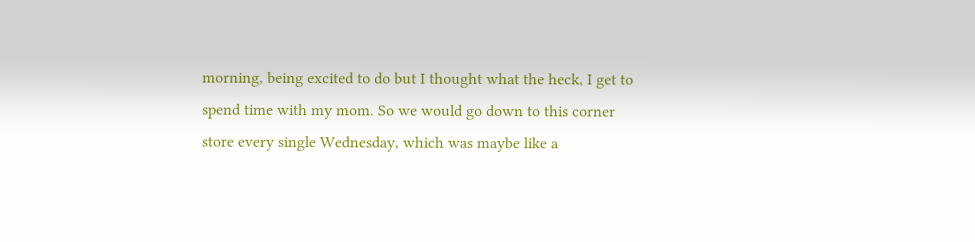morning, being excited to do but I thought what the heck, I get to spend time with my mom. So we would go down to this corner store every single Wednesday, which was maybe like a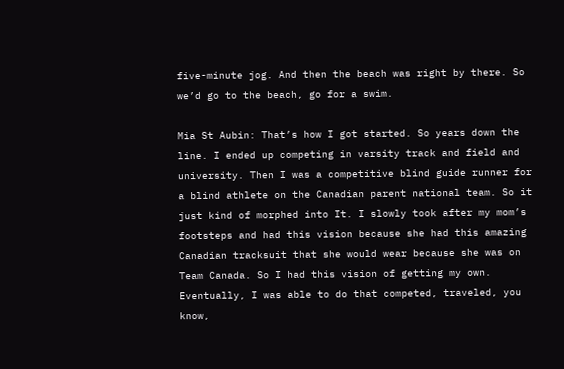five-minute jog. And then the beach was right by there. So we’d go to the beach, go for a swim.

Mia St Aubin: That’s how I got started. So years down the line. I ended up competing in varsity track and field and university. Then I was a competitive blind guide runner for a blind athlete on the Canadian parent national team. So it just kind of morphed into It. I slowly took after my mom’s footsteps and had this vision because she had this amazing Canadian tracksuit that she would wear because she was on Team Canada. So I had this vision of getting my own. Eventually, I was able to do that competed, traveled, you know,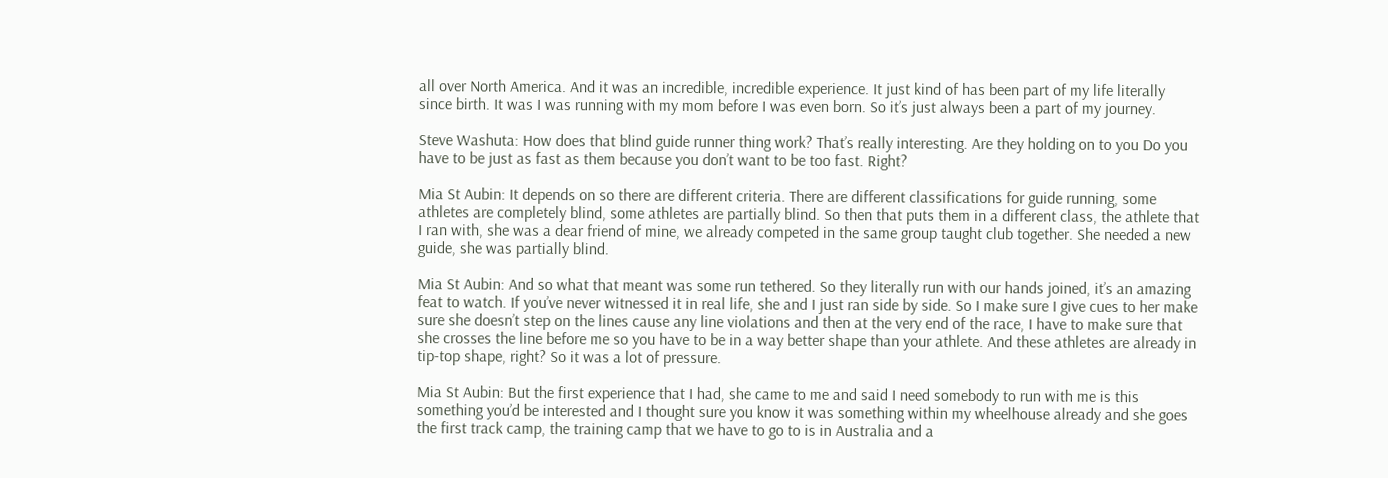all over North America. And it was an incredible, incredible experience. It just kind of has been part of my life literally since birth. It was I was running with my mom before I was even born. So it’s just always been a part of my journey.

Steve Washuta: How does that blind guide runner thing work? That’s really interesting. Are they holding on to you Do you have to be just as fast as them because you don’t want to be too fast. Right?

Mia St Aubin: It depends on so there are different criteria. There are different classifications for guide running, some athletes are completely blind, some athletes are partially blind. So then that puts them in a different class, the athlete that I ran with, she was a dear friend of mine, we already competed in the same group taught club together. She needed a new guide, she was partially blind.

Mia St Aubin: And so what that meant was some run tethered. So they literally run with our hands joined, it’s an amazing feat to watch. If you’ve never witnessed it in real life, she and I just ran side by side. So I make sure I give cues to her make sure she doesn’t step on the lines cause any line violations and then at the very end of the race, I have to make sure that she crosses the line before me so you have to be in a way better shape than your athlete. And these athletes are already in tip-top shape, right? So it was a lot of pressure.

Mia St Aubin: But the first experience that I had, she came to me and said I need somebody to run with me is this something you’d be interested and I thought sure you know it was something within my wheelhouse already and she goes the first track camp, the training camp that we have to go to is in Australia and a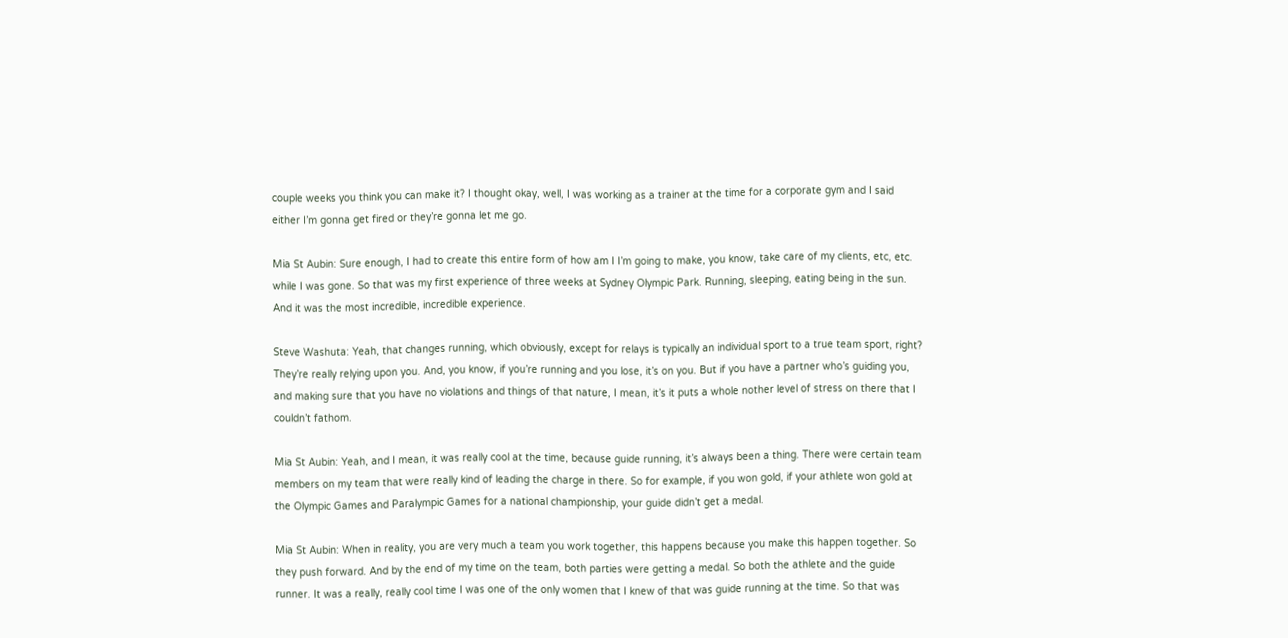couple weeks you think you can make it? I thought okay, well, I was working as a trainer at the time for a corporate gym and I said either I’m gonna get fired or they’re gonna let me go.

Mia St Aubin: Sure enough, I had to create this entire form of how am I I’m going to make, you know, take care of my clients, etc, etc. while I was gone. So that was my first experience of three weeks at Sydney Olympic Park. Running, sleeping, eating being in the sun. And it was the most incredible, incredible experience.

Steve Washuta: Yeah, that changes running, which obviously, except for relays is typically an individual sport to a true team sport, right? They’re really relying upon you. And, you know, if you’re running and you lose, it’s on you. But if you have a partner who’s guiding you, and making sure that you have no violations and things of that nature, I mean, it’s it puts a whole nother level of stress on there that I couldn’t fathom.

Mia St Aubin: Yeah, and I mean, it was really cool at the time, because guide running, it’s always been a thing. There were certain team members on my team that were really kind of leading the charge in there. So for example, if you won gold, if your athlete won gold at the Olympic Games and Paralympic Games for a national championship, your guide didn’t get a medal.

Mia St Aubin: When in reality, you are very much a team you work together, this happens because you make this happen together. So they push forward. And by the end of my time on the team, both parties were getting a medal. So both the athlete and the guide runner. It was a really, really cool time I was one of the only women that I knew of that was guide running at the time. So that was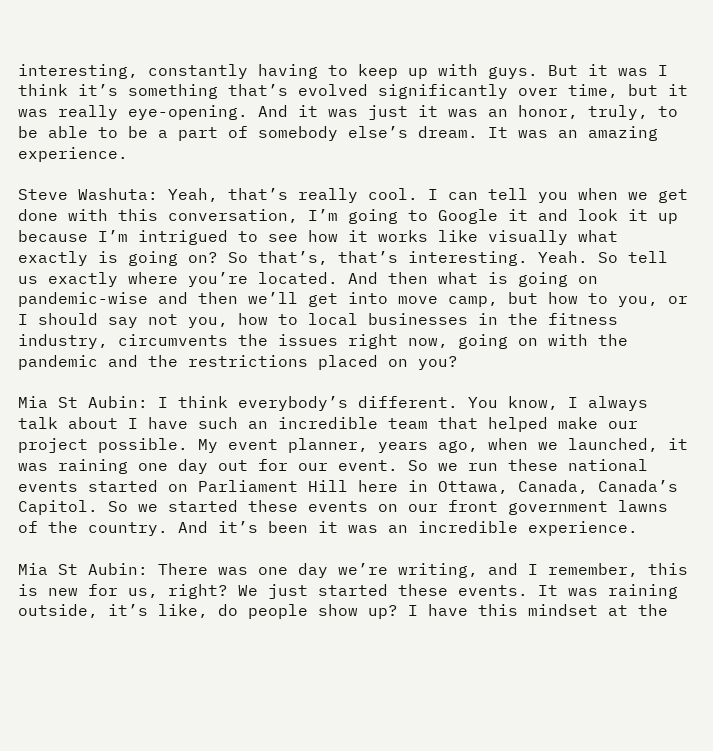interesting, constantly having to keep up with guys. But it was I think it’s something that’s evolved significantly over time, but it was really eye-opening. And it was just it was an honor, truly, to be able to be a part of somebody else’s dream. It was an amazing experience.

Steve Washuta: Yeah, that’s really cool. I can tell you when we get done with this conversation, I’m going to Google it and look it up because I’m intrigued to see how it works like visually what exactly is going on? So that’s, that’s interesting. Yeah. So tell us exactly where you’re located. And then what is going on pandemic-wise and then we’ll get into move camp, but how to you, or I should say not you, how to local businesses in the fitness industry, circumvents the issues right now, going on with the pandemic and the restrictions placed on you?

Mia St Aubin: I think everybody’s different. You know, I always talk about I have such an incredible team that helped make our project possible. My event planner, years ago, when we launched, it was raining one day out for our event. So we run these national events started on Parliament Hill here in Ottawa, Canada, Canada’s Capitol. So we started these events on our front government lawns of the country. And it’s been it was an incredible experience.

Mia St Aubin: There was one day we’re writing, and I remember, this is new for us, right? We just started these events. It was raining outside, it’s like, do people show up? I have this mindset at the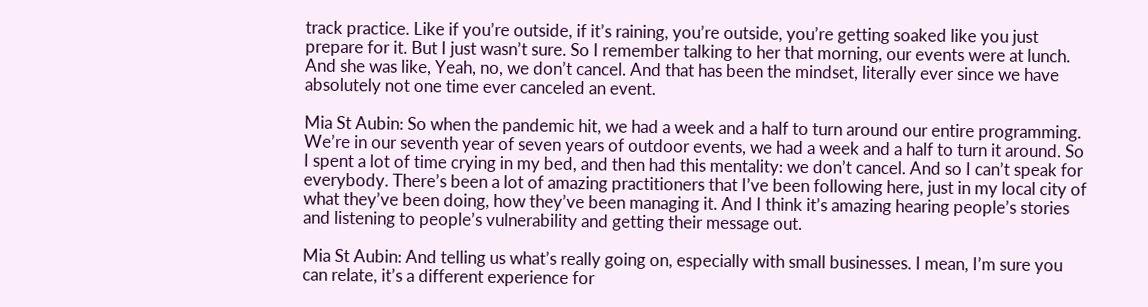track practice. Like if you’re outside, if it’s raining, you’re outside, you’re getting soaked like you just prepare for it. But I just wasn’t sure. So I remember talking to her that morning, our events were at lunch. And she was like, Yeah, no, we don’t cancel. And that has been the mindset, literally ever since we have absolutely not one time ever canceled an event.

Mia St Aubin: So when the pandemic hit, we had a week and a half to turn around our entire programming. We’re in our seventh year of seven years of outdoor events, we had a week and a half to turn it around. So I spent a lot of time crying in my bed, and then had this mentality: we don’t cancel. And so I can’t speak for everybody. There’s been a lot of amazing practitioners that I’ve been following here, just in my local city of what they’ve been doing, how they’ve been managing it. And I think it’s amazing hearing people’s stories and listening to people’s vulnerability and getting their message out.

Mia St Aubin: And telling us what’s really going on, especially with small businesses. I mean, I’m sure you can relate, it’s a different experience for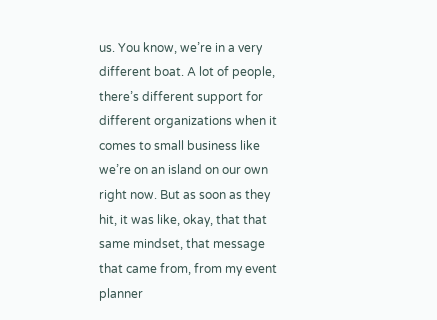us. You know, we’re in a very different boat. A lot of people, there’s different support for different organizations when it comes to small business like we’re on an island on our own right now. But as soon as they hit, it was like, okay, that that same mindset, that message that came from, from my event planner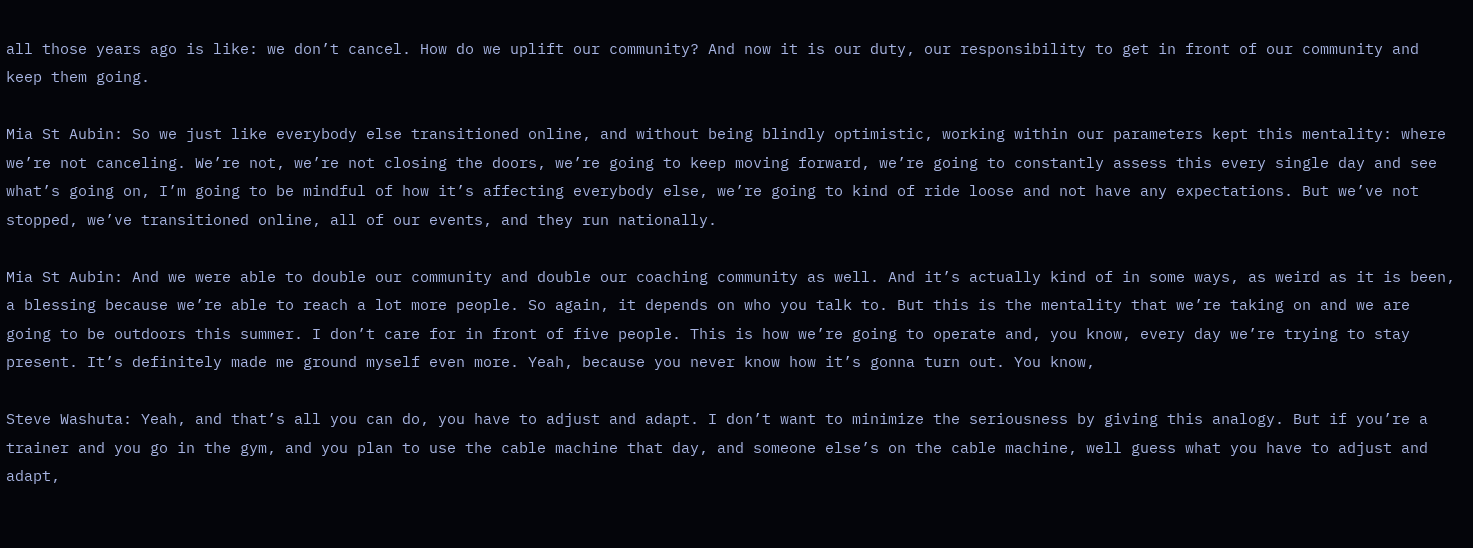all those years ago is like: we don’t cancel. How do we uplift our community? And now it is our duty, our responsibility to get in front of our community and keep them going.

Mia St Aubin: So we just like everybody else transitioned online, and without being blindly optimistic, working within our parameters kept this mentality: where we’re not canceling. We’re not, we’re not closing the doors, we’re going to keep moving forward, we’re going to constantly assess this every single day and see what’s going on, I’m going to be mindful of how it’s affecting everybody else, we’re going to kind of ride loose and not have any expectations. But we’ve not stopped, we’ve transitioned online, all of our events, and they run nationally.

Mia St Aubin: And we were able to double our community and double our coaching community as well. And it’s actually kind of in some ways, as weird as it is been, a blessing because we’re able to reach a lot more people. So again, it depends on who you talk to. But this is the mentality that we’re taking on and we are going to be outdoors this summer. I don’t care for in front of five people. This is how we’re going to operate and, you know, every day we’re trying to stay present. It’s definitely made me ground myself even more. Yeah, because you never know how it’s gonna turn out. You know,

Steve Washuta: Yeah, and that’s all you can do, you have to adjust and adapt. I don’t want to minimize the seriousness by giving this analogy. But if you’re a trainer and you go in the gym, and you plan to use the cable machine that day, and someone else’s on the cable machine, well guess what you have to adjust and adapt,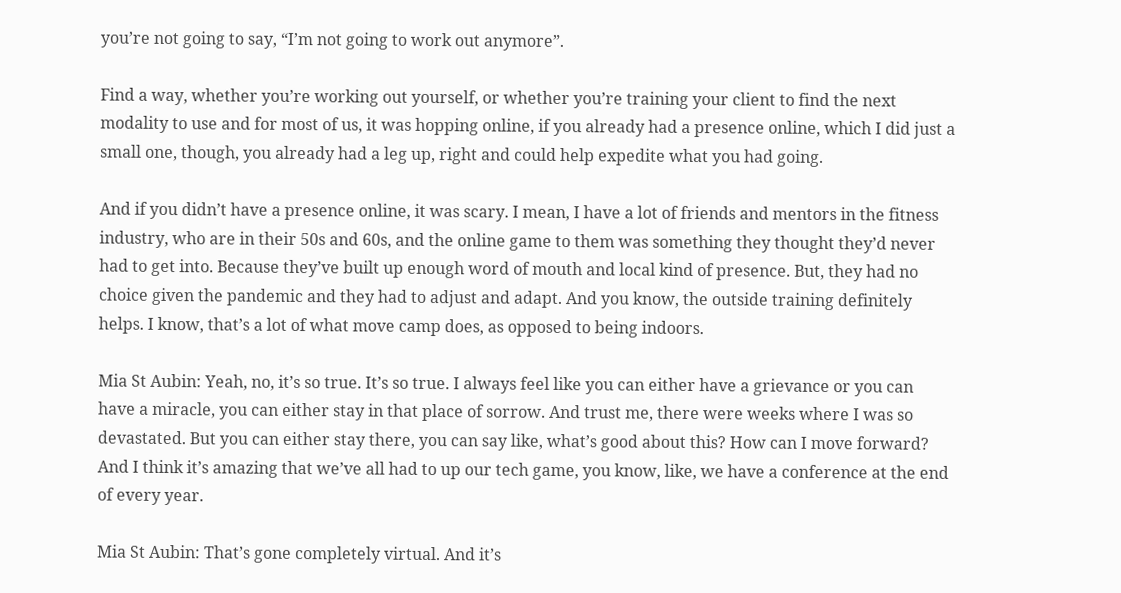you’re not going to say, “I’m not going to work out anymore”.

Find a way, whether you’re working out yourself, or whether you’re training your client to find the next modality to use and for most of us, it was hopping online, if you already had a presence online, which I did just a small one, though, you already had a leg up, right and could help expedite what you had going.

And if you didn’t have a presence online, it was scary. I mean, I have a lot of friends and mentors in the fitness industry, who are in their 50s and 60s, and the online game to them was something they thought they’d never had to get into. Because they’ve built up enough word of mouth and local kind of presence. But, they had no choice given the pandemic and they had to adjust and adapt. And you know, the outside training definitely helps. I know, that’s a lot of what move camp does, as opposed to being indoors.

Mia St Aubin: Yeah, no, it’s so true. It’s so true. I always feel like you can either have a grievance or you can have a miracle, you can either stay in that place of sorrow. And trust me, there were weeks where I was so devastated. But you can either stay there, you can say like, what’s good about this? How can I move forward? And I think it’s amazing that we’ve all had to up our tech game, you know, like, we have a conference at the end of every year.

Mia St Aubin: That’s gone completely virtual. And it’s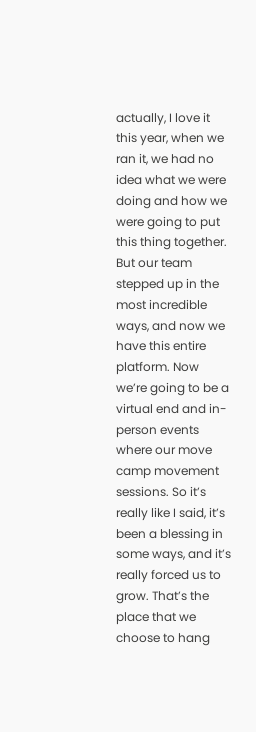actually, I love it this year, when we ran it, we had no idea what we were doing and how we were going to put this thing together. But our team stepped up in the most incredible ways, and now we have this entire platform. Now we’re going to be a virtual end and in-person events where our move camp movement sessions. So it’s really like I said, it’s been a blessing in some ways, and it’s really forced us to grow. That’s the place that we choose to hang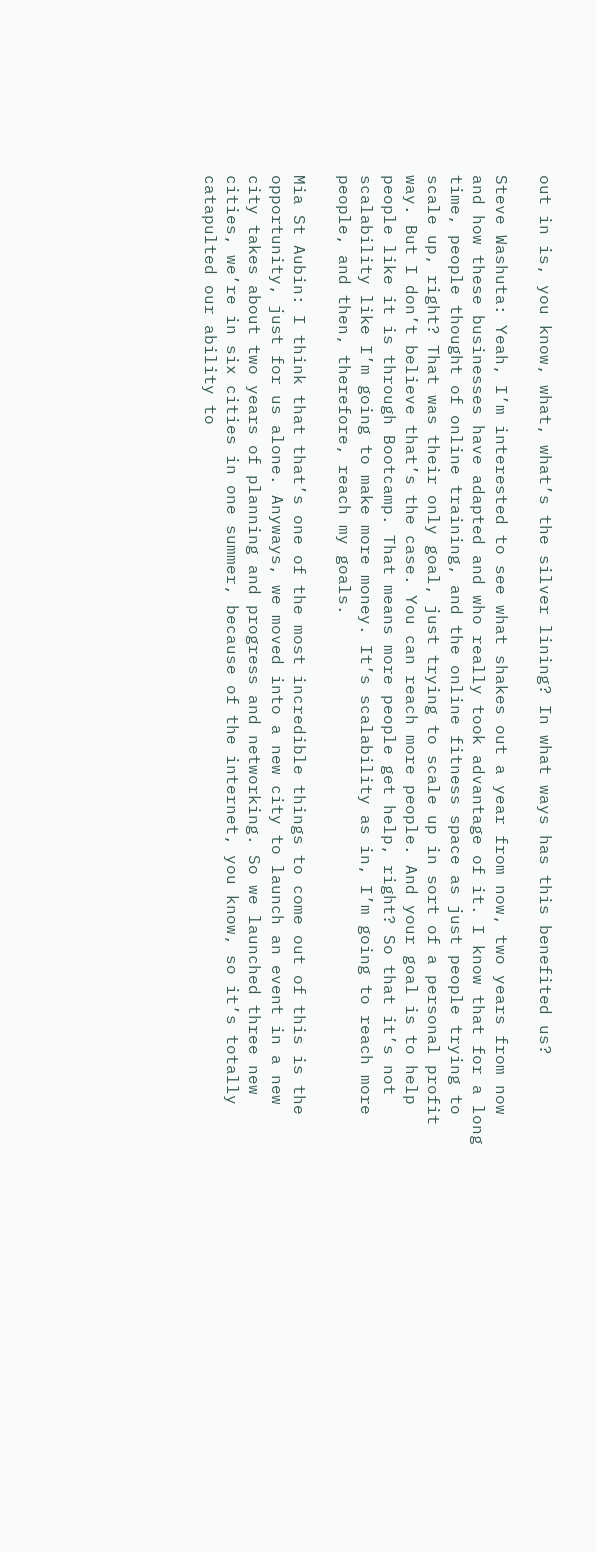out in is, you know, what, what’s the silver lining? In what ways has this benefited us?

Steve Washuta: Yeah, I’m interested to see what shakes out a year from now, two years from now and how these businesses have adapted and who really took advantage of it. I know that for a long time, people thought of online training, and the online fitness space as just people trying to scale up, right? That was their only goal, just trying to scale up in sort of a personal profit way. But I don’t believe that’s the case. You can reach more people. And your goal is to help people like it is through Bootcamp. That means more people get help, right? So that it’s not scalability like I’m going to make more money. It’s scalability as in, I’m going to reach more people, and then, therefore, reach my goals.

Mia St Aubin: I think that that’s one of the most incredible things to come out of this is the opportunity, just for us alone. Anyways, we moved into a new city to launch an event in a new city takes about two years of planning and progress and networking. So we launched three new cities, we’re in six cities in one summer, because of the internet, you know, so it’s totally catapulted our ability to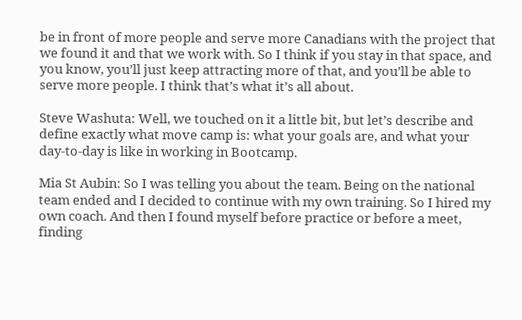be in front of more people and serve more Canadians with the project that we found it and that we work with. So I think if you stay in that space, and you know, you’ll just keep attracting more of that, and you’ll be able to serve more people. I think that’s what it’s all about.

Steve Washuta: Well, we touched on it a little bit, but let’s describe and define exactly what move camp is: what your goals are, and what your day-to-day is like in working in Bootcamp.

Mia St Aubin: So I was telling you about the team. Being on the national team ended and I decided to continue with my own training. So I hired my own coach. And then I found myself before practice or before a meet, finding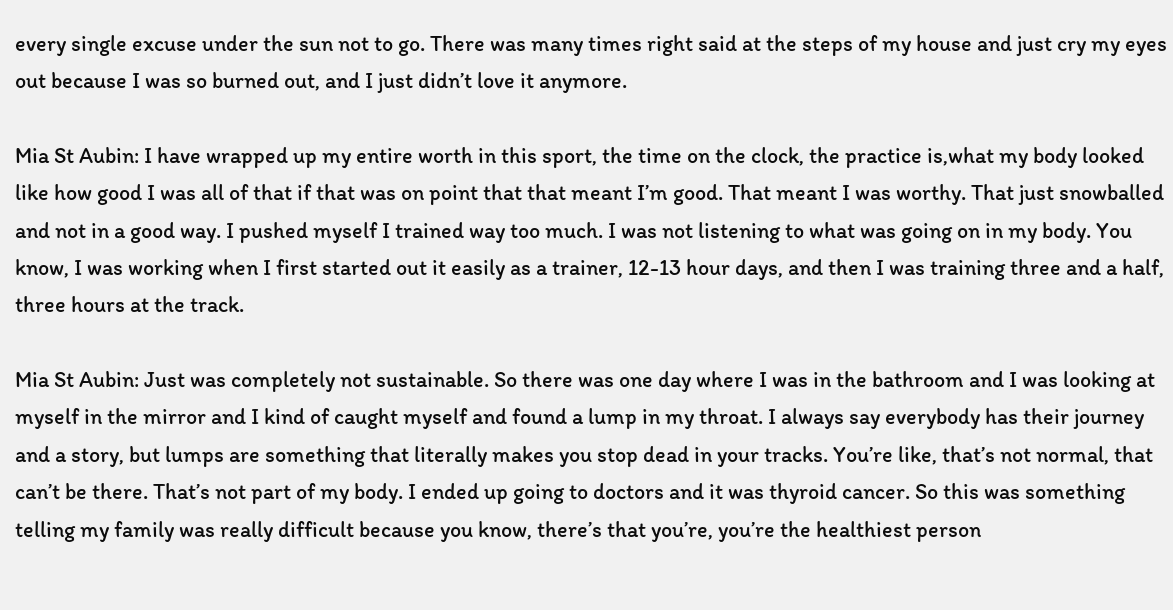every single excuse under the sun not to go. There was many times right said at the steps of my house and just cry my eyes out because I was so burned out, and I just didn’t love it anymore.

Mia St Aubin: I have wrapped up my entire worth in this sport, the time on the clock, the practice is,what my body looked like how good I was all of that if that was on point that that meant I’m good. That meant I was worthy. That just snowballed and not in a good way. I pushed myself I trained way too much. I was not listening to what was going on in my body. You know, I was working when I first started out it easily as a trainer, 12-13 hour days, and then I was training three and a half, three hours at the track.

Mia St Aubin: Just was completely not sustainable. So there was one day where I was in the bathroom and I was looking at myself in the mirror and I kind of caught myself and found a lump in my throat. I always say everybody has their journey and a story, but lumps are something that literally makes you stop dead in your tracks. You’re like, that’s not normal, that can’t be there. That’s not part of my body. I ended up going to doctors and it was thyroid cancer. So this was something telling my family was really difficult because you know, there’s that you’re, you’re the healthiest person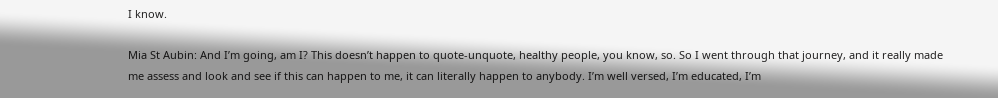I know.

Mia St Aubin: And I’m going, am I? This doesn’t happen to quote-unquote, healthy people, you know, so. So I went through that journey, and it really made me assess and look and see if this can happen to me, it can literally happen to anybody. I’m well versed, I’m educated, I’m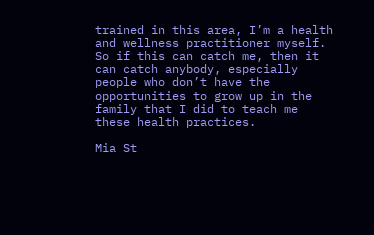trained in this area, I’m a health and wellness practitioner myself. So if this can catch me, then it can catch anybody, especially people who don’t have the opportunities to grow up in the family that I did to teach me these health practices.

Mia St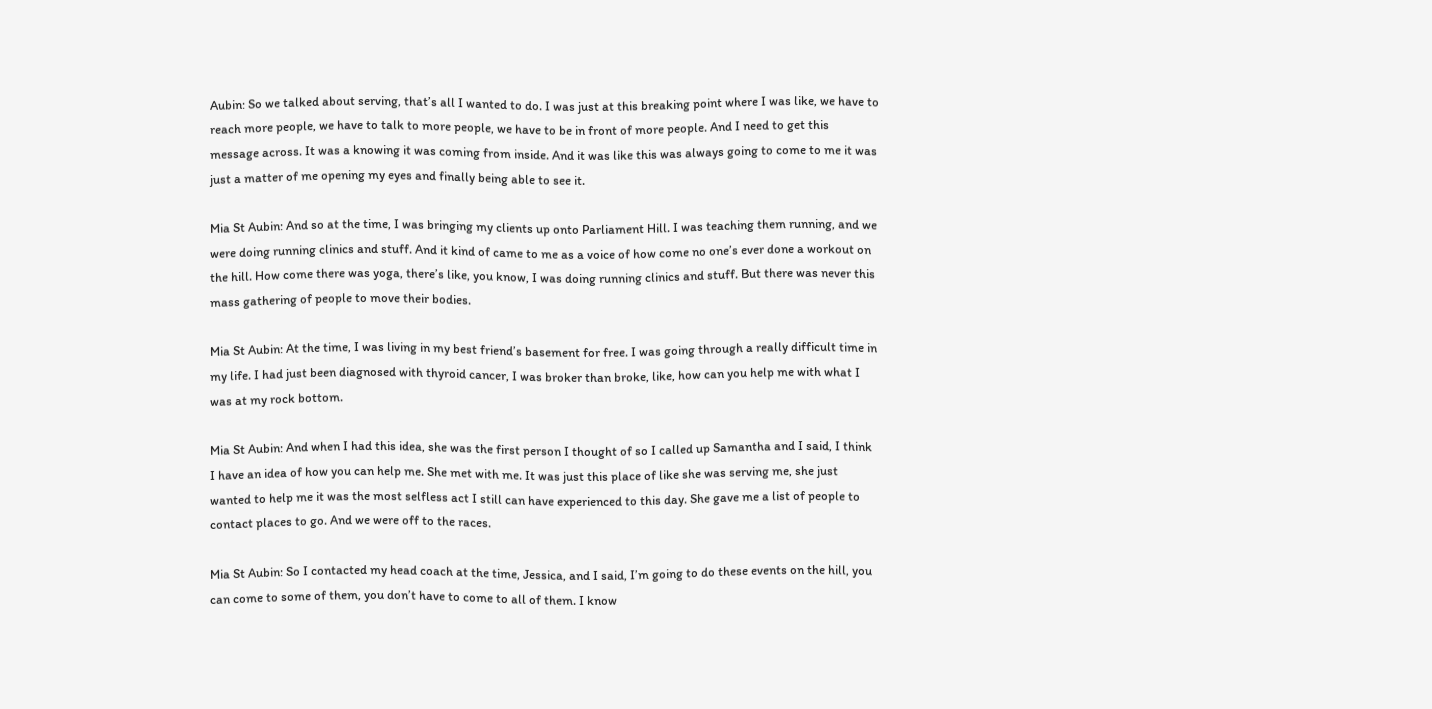Aubin: So we talked about serving, that’s all I wanted to do. I was just at this breaking point where I was like, we have to reach more people, we have to talk to more people, we have to be in front of more people. And I need to get this message across. It was a knowing it was coming from inside. And it was like this was always going to come to me it was just a matter of me opening my eyes and finally being able to see it.

Mia St Aubin: And so at the time, I was bringing my clients up onto Parliament Hill. I was teaching them running, and we were doing running clinics and stuff. And it kind of came to me as a voice of how come no one’s ever done a workout on the hill. How come there was yoga, there’s like, you know, I was doing running clinics and stuff. But there was never this mass gathering of people to move their bodies.

Mia St Aubin: At the time, I was living in my best friend’s basement for free. I was going through a really difficult time in my life. I had just been diagnosed with thyroid cancer, I was broker than broke, like, how can you help me with what I was at my rock bottom.

Mia St Aubin: And when I had this idea, she was the first person I thought of so I called up Samantha and I said, I think I have an idea of how you can help me. She met with me. It was just this place of like she was serving me, she just wanted to help me it was the most selfless act I still can have experienced to this day. She gave me a list of people to contact places to go. And we were off to the races.

Mia St Aubin: So I contacted my head coach at the time, Jessica, and I said, I’m going to do these events on the hill, you can come to some of them, you don’t have to come to all of them. I know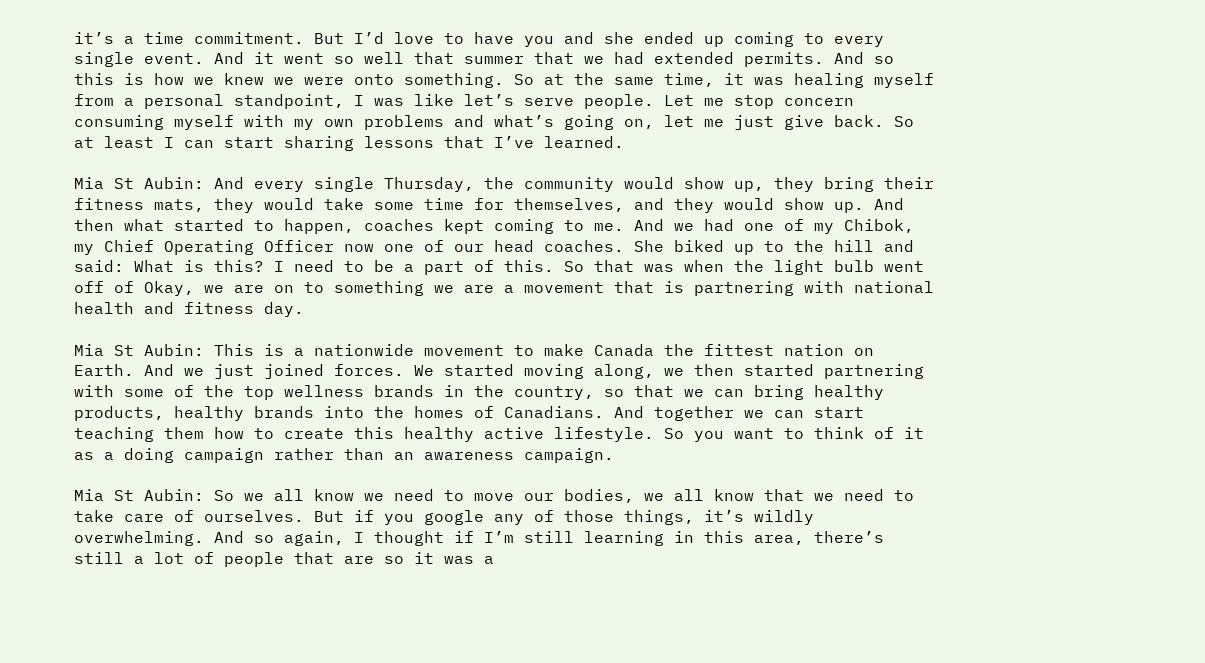it’s a time commitment. But I’d love to have you and she ended up coming to every single event. And it went so well that summer that we had extended permits. And so this is how we knew we were onto something. So at the same time, it was healing myself from a personal standpoint, I was like let’s serve people. Let me stop concern consuming myself with my own problems and what’s going on, let me just give back. So at least I can start sharing lessons that I’ve learned.

Mia St Aubin: And every single Thursday, the community would show up, they bring their fitness mats, they would take some time for themselves, and they would show up. And then what started to happen, coaches kept coming to me. And we had one of my Chibok, my Chief Operating Officer now one of our head coaches. She biked up to the hill and said: What is this? I need to be a part of this. So that was when the light bulb went off of Okay, we are on to something we are a movement that is partnering with national health and fitness day.

Mia St Aubin: This is a nationwide movement to make Canada the fittest nation on Earth. And we just joined forces. We started moving along, we then started partnering with some of the top wellness brands in the country, so that we can bring healthy products, healthy brands into the homes of Canadians. And together we can start teaching them how to create this healthy active lifestyle. So you want to think of it as a doing campaign rather than an awareness campaign.

Mia St Aubin: So we all know we need to move our bodies, we all know that we need to take care of ourselves. But if you google any of those things, it’s wildly overwhelming. And so again, I thought if I’m still learning in this area, there’s still a lot of people that are so it was a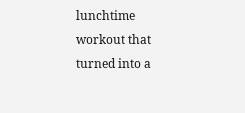lunchtime workout that turned into a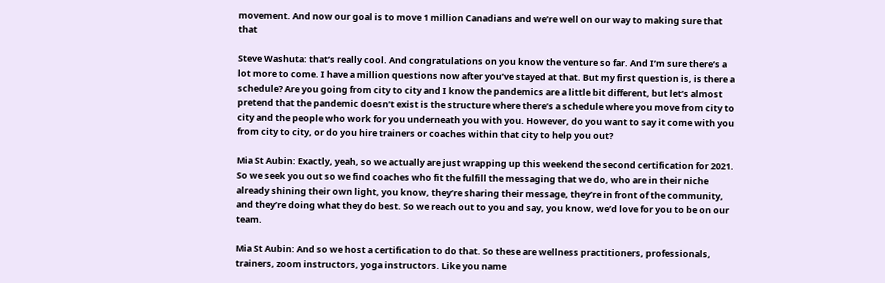movement. And now our goal is to move 1 million Canadians and we’re well on our way to making sure that that

Steve Washuta: that’s really cool. And congratulations on you know the venture so far. And I’m sure there’s a lot more to come. I have a million questions now after you’ve stayed at that. But my first question is, is there a schedule? Are you going from city to city and I know the pandemics are a little bit different, but let’s almost pretend that the pandemic doesn’t exist is the structure where there’s a schedule where you move from city to city and the people who work for you underneath you with you. However, do you want to say it come with you from city to city, or do you hire trainers or coaches within that city to help you out?

Mia St Aubin: Exactly, yeah, so we actually are just wrapping up this weekend the second certification for 2021. So we seek you out so we find coaches who fit the fulfill the messaging that we do, who are in their niche already shining their own light, you know, they’re sharing their message, they’re in front of the community, and they’re doing what they do best. So we reach out to you and say, you know, we’d love for you to be on our team.

Mia St Aubin: And so we host a certification to do that. So these are wellness practitioners, professionals, trainers, zoom instructors, yoga instructors. Like you name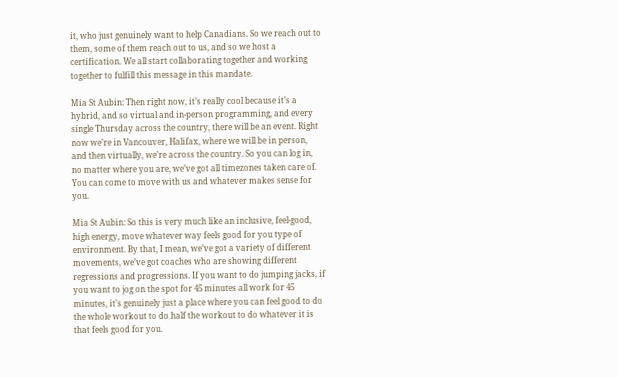it, who just genuinely want to help Canadians. So we reach out to them, some of them reach out to us, and so we host a certification. We all start collaborating together and working together to fulfill this message in this mandate.

Mia St Aubin: Then right now, it’s really cool because it’s a hybrid, and so virtual and in-person programming, and every single Thursday across the country, there will be an event. Right now we’re in Vancouver, Halifax, where we will be in person, and then virtually, we’re across the country. So you can log in, no matter where you are, we’ve got all timezones taken care of. You can come to move with us and whatever makes sense for you.

Mia St Aubin: So this is very much like an inclusive, feel-good, high energy, move whatever way feels good for you type of environment. By that, I mean, we’ve got a variety of different movements, we’ve got coaches who are showing different regressions and progressions. If you want to do jumping jacks, if you want to jog on the spot for 45 minutes all work for 45 minutes, it’s genuinely just a place where you can feel good to do the whole workout to do half the workout to do whatever it is that feels good for you.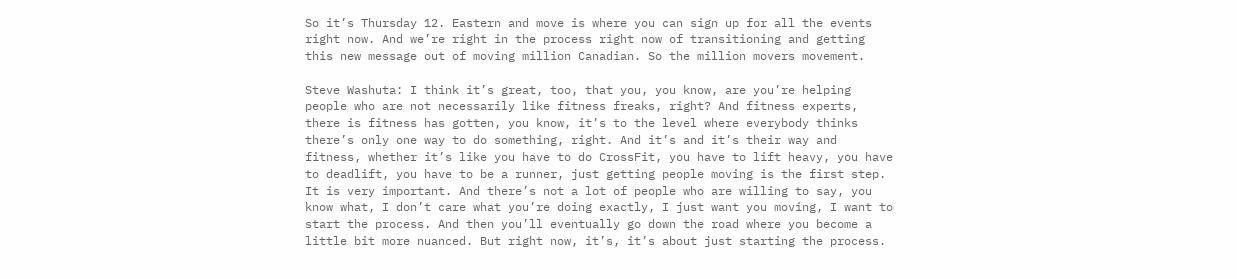So it’s Thursday 12. Eastern and move is where you can sign up for all the events right now. And we’re right in the process right now of transitioning and getting this new message out of moving million Canadian. So the million movers movement.

Steve Washuta: I think it’s great, too, that you, you know, are you’re helping people who are not necessarily like fitness freaks, right? And fitness experts, there is fitness has gotten, you know, it’s to the level where everybody thinks there’s only one way to do something, right. And it’s and it’s their way and fitness, whether it’s like you have to do CrossFit, you have to lift heavy, you have to deadlift, you have to be a runner, just getting people moving is the first step. It is very important. And there’s not a lot of people who are willing to say, you know what, I don’t care what you’re doing exactly, I just want you moving, I want to start the process. And then you’ll eventually go down the road where you become a little bit more nuanced. But right now, it’s, it’s about just starting the process.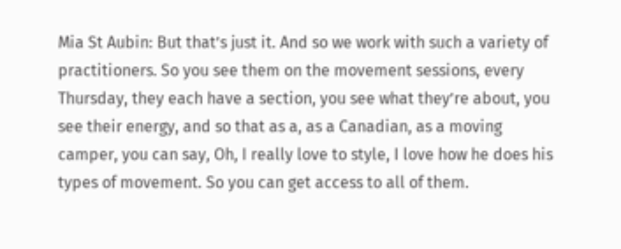Mia St Aubin: But that’s just it. And so we work with such a variety of practitioners. So you see them on the movement sessions, every Thursday, they each have a section, you see what they’re about, you see their energy, and so that as a, as a Canadian, as a moving camper, you can say, Oh, I really love to style, I love how he does his types of movement. So you can get access to all of them.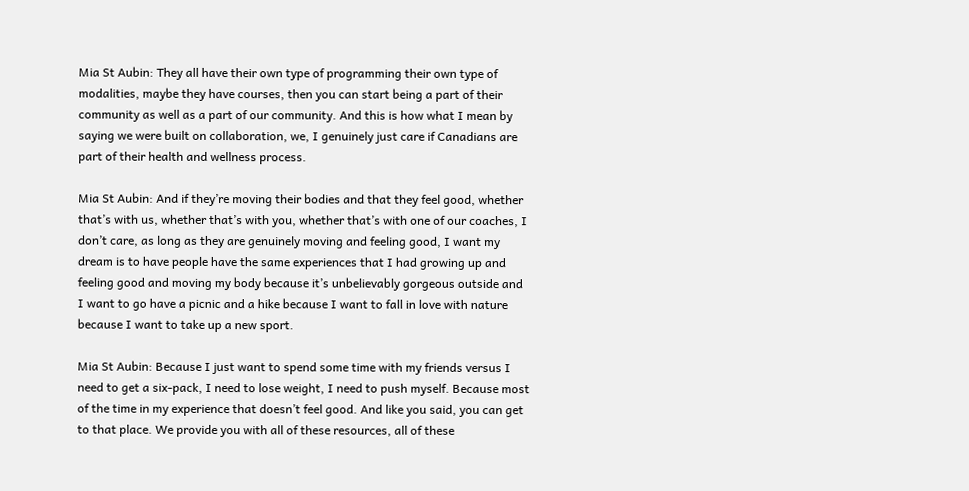Mia St Aubin: They all have their own type of programming their own type of modalities, maybe they have courses, then you can start being a part of their community as well as a part of our community. And this is how what I mean by saying we were built on collaboration, we, I genuinely just care if Canadians are part of their health and wellness process.

Mia St Aubin: And if they’re moving their bodies and that they feel good, whether that’s with us, whether that’s with you, whether that’s with one of our coaches, I don’t care, as long as they are genuinely moving and feeling good, I want my dream is to have people have the same experiences that I had growing up and feeling good and moving my body because it’s unbelievably gorgeous outside and I want to go have a picnic and a hike because I want to fall in love with nature because I want to take up a new sport.

Mia St Aubin: Because I just want to spend some time with my friends versus I need to get a six-pack, I need to lose weight, I need to push myself. Because most of the time in my experience that doesn’t feel good. And like you said, you can get to that place. We provide you with all of these resources, all of these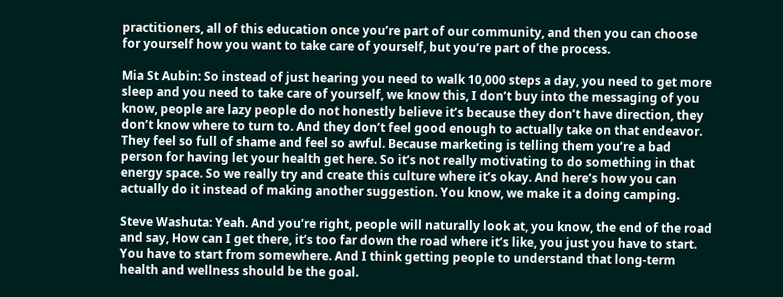practitioners, all of this education once you’re part of our community, and then you can choose for yourself how you want to take care of yourself, but you’re part of the process.

Mia St Aubin: So instead of just hearing you need to walk 10,000 steps a day, you need to get more sleep and you need to take care of yourself, we know this, I don’t buy into the messaging of you know, people are lazy people do not honestly believe it’s because they don’t have direction, they don’t know where to turn to. And they don’t feel good enough to actually take on that endeavor. They feel so full of shame and feel so awful. Because marketing is telling them you’re a bad person for having let your health get here. So it’s not really motivating to do something in that energy space. So we really try and create this culture where it’s okay. And here’s how you can actually do it instead of making another suggestion. You know, we make it a doing camping.

Steve Washuta: Yeah. And you’re right, people will naturally look at, you know, the end of the road and say, How can I get there, it’s too far down the road where it’s like, you just you have to start. You have to start from somewhere. And I think getting people to understand that long-term health and wellness should be the goal.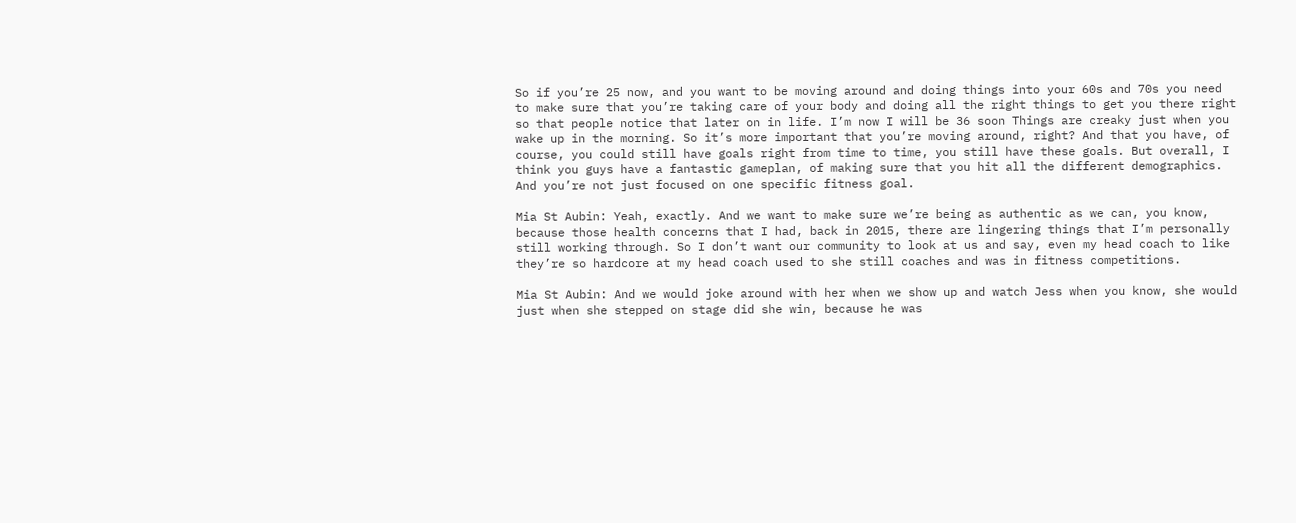So if you’re 25 now, and you want to be moving around and doing things into your 60s and 70s you need to make sure that you’re taking care of your body and doing all the right things to get you there right so that people notice that later on in life. I’m now I will be 36 soon Things are creaky just when you wake up in the morning. So it’s more important that you’re moving around, right? And that you have, of course, you could still have goals right from time to time, you still have these goals. But overall, I think you guys have a fantastic gameplan, of making sure that you hit all the different demographics. And you’re not just focused on one specific fitness goal.

Mia St Aubin: Yeah, exactly. And we want to make sure we’re being as authentic as we can, you know, because those health concerns that I had, back in 2015, there are lingering things that I’m personally still working through. So I don’t want our community to look at us and say, even my head coach to like they’re so hardcore at my head coach used to she still coaches and was in fitness competitions.

Mia St Aubin: And we would joke around with her when we show up and watch Jess when you know, she would just when she stepped on stage did she win, because he was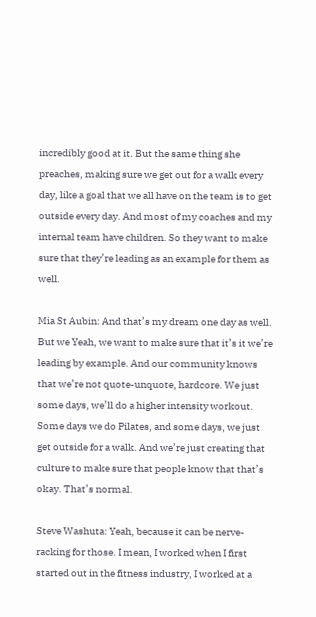incredibly good at it. But the same thing she preaches, making sure we get out for a walk every day, like a goal that we all have on the team is to get outside every day. And most of my coaches and my internal team have children. So they want to make sure that they’re leading as an example for them as well.

Mia St Aubin: And that’s my dream one day as well. But we Yeah, we want to make sure that it’s it we’re leading by example. And our community knows that we’re not quote-unquote, hardcore. We just some days, we’ll do a higher intensity workout. Some days we do Pilates, and some days, we just get outside for a walk. And we’re just creating that culture to make sure that people know that that’s okay. That’s normal.

Steve Washuta: Yeah, because it can be nerve-racking for those. I mean, I worked when I first started out in the fitness industry, I worked at a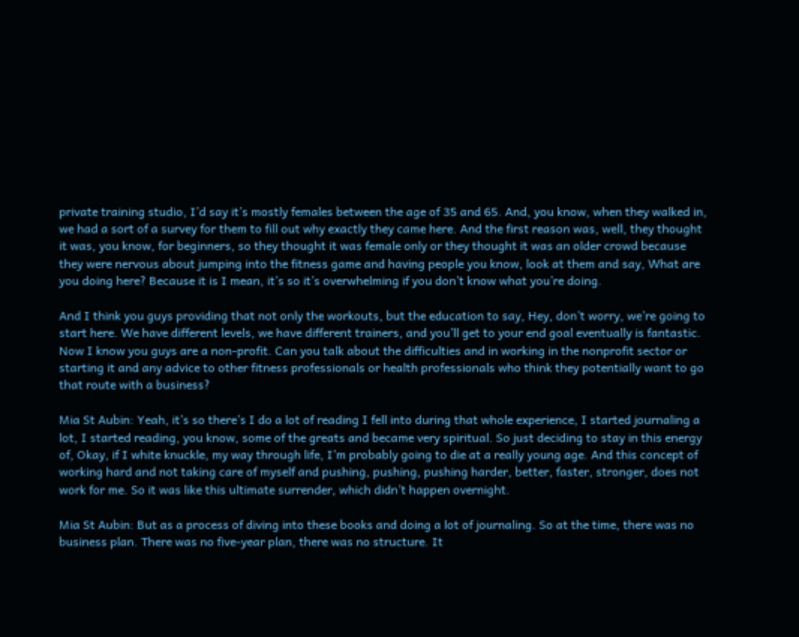private training studio, I’d say it’s mostly females between the age of 35 and 65. And, you know, when they walked in, we had a sort of a survey for them to fill out why exactly they came here. And the first reason was, well, they thought it was, you know, for beginners, so they thought it was female only or they thought it was an older crowd because they were nervous about jumping into the fitness game and having people you know, look at them and say, What are you doing here? Because it is I mean, it’s so it’s overwhelming if you don’t know what you’re doing.

And I think you guys providing that not only the workouts, but the education to say, Hey, don’t worry, we’re going to start here. We have different levels, we have different trainers, and you’ll get to your end goal eventually is fantastic. Now I know you guys are a non-profit. Can you talk about the difficulties and in working in the nonprofit sector or starting it and any advice to other fitness professionals or health professionals who think they potentially want to go that route with a business?

Mia St Aubin: Yeah, it’s so there’s I do a lot of reading I fell into during that whole experience, I started journaling a lot, I started reading, you know, some of the greats and became very spiritual. So just deciding to stay in this energy of, Okay, if I white knuckle, my way through life, I’m probably going to die at a really young age. And this concept of working hard and not taking care of myself and pushing, pushing, pushing harder, better, faster, stronger, does not work for me. So it was like this ultimate surrender, which didn’t happen overnight.

Mia St Aubin: But as a process of diving into these books and doing a lot of journaling. So at the time, there was no business plan. There was no five-year plan, there was no structure. It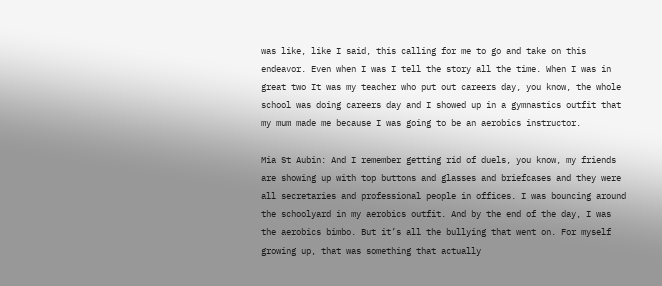was like, like I said, this calling for me to go and take on this endeavor. Even when I was I tell the story all the time. When I was in great two It was my teacher who put out careers day, you know, the whole school was doing careers day and I showed up in a gymnastics outfit that my mum made me because I was going to be an aerobics instructor.

Mia St Aubin: And I remember getting rid of duels, you know, my friends are showing up with top buttons and glasses and briefcases and they were all secretaries and professional people in offices. I was bouncing around the schoolyard in my aerobics outfit. And by the end of the day, I was the aerobics bimbo. But it’s all the bullying that went on. For myself growing up, that was something that actually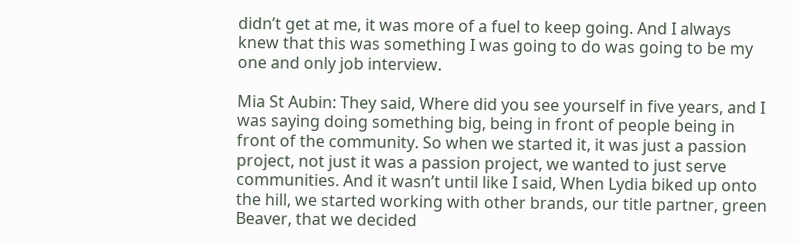didn’t get at me, it was more of a fuel to keep going. And I always knew that this was something I was going to do was going to be my one and only job interview.

Mia St Aubin: They said, Where did you see yourself in five years, and I was saying doing something big, being in front of people being in front of the community. So when we started it, it was just a passion project, not just it was a passion project, we wanted to just serve communities. And it wasn’t until like I said, When Lydia biked up onto the hill, we started working with other brands, our title partner, green Beaver, that we decided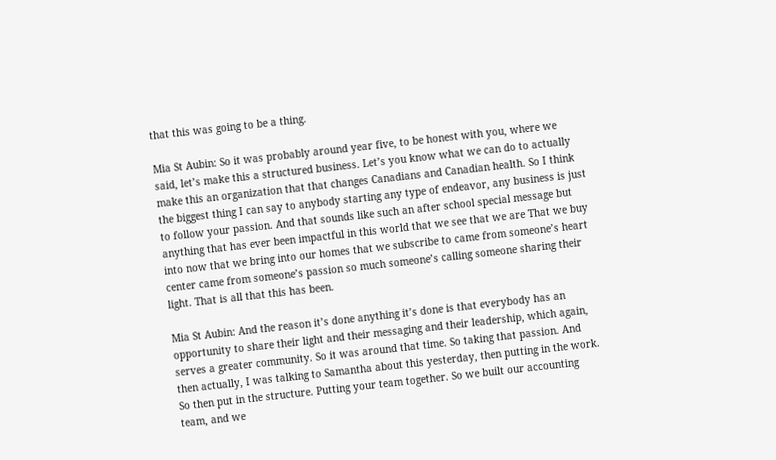that this was going to be a thing.

Mia St Aubin: So it was probably around year five, to be honest with you, where we said, let’s make this a structured business. Let’s you know what we can do to actually make this an organization that that changes Canadians and Canadian health. So I think the biggest thing I can say to anybody starting any type of endeavor, any business is just to follow your passion. And that sounds like such an after school special message but anything that has ever been impactful in this world that we see that we are That we buy into now that we bring into our homes that we subscribe to came from someone’s heart center came from someone’s passion so much someone’s calling someone sharing their light. That is all that this has been.

Mia St Aubin: And the reason it’s done anything it’s done is that everybody has an opportunity to share their light and their messaging and their leadership, which again, serves a greater community. So it was around that time. So taking that passion. And then actually, I was talking to Samantha about this yesterday, then putting in the work. So then put in the structure. Putting your team together. So we built our accounting team, and we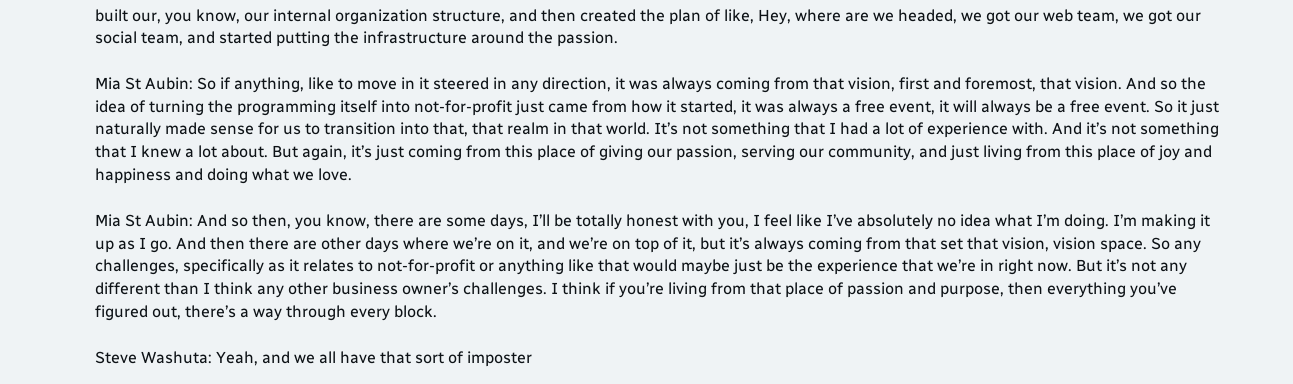built our, you know, our internal organization structure, and then created the plan of like, Hey, where are we headed, we got our web team, we got our social team, and started putting the infrastructure around the passion.

Mia St Aubin: So if anything, like to move in it steered in any direction, it was always coming from that vision, first and foremost, that vision. And so the idea of turning the programming itself into not-for-profit just came from how it started, it was always a free event, it will always be a free event. So it just naturally made sense for us to transition into that, that realm in that world. It’s not something that I had a lot of experience with. And it’s not something that I knew a lot about. But again, it’s just coming from this place of giving our passion, serving our community, and just living from this place of joy and happiness and doing what we love.

Mia St Aubin: And so then, you know, there are some days, I’ll be totally honest with you, I feel like I’ve absolutely no idea what I’m doing. I’m making it up as I go. And then there are other days where we’re on it, and we’re on top of it, but it’s always coming from that set that vision, vision space. So any challenges, specifically as it relates to not-for-profit or anything like that would maybe just be the experience that we’re in right now. But it’s not any different than I think any other business owner’s challenges. I think if you’re living from that place of passion and purpose, then everything you’ve figured out, there’s a way through every block.

Steve Washuta: Yeah, and we all have that sort of imposter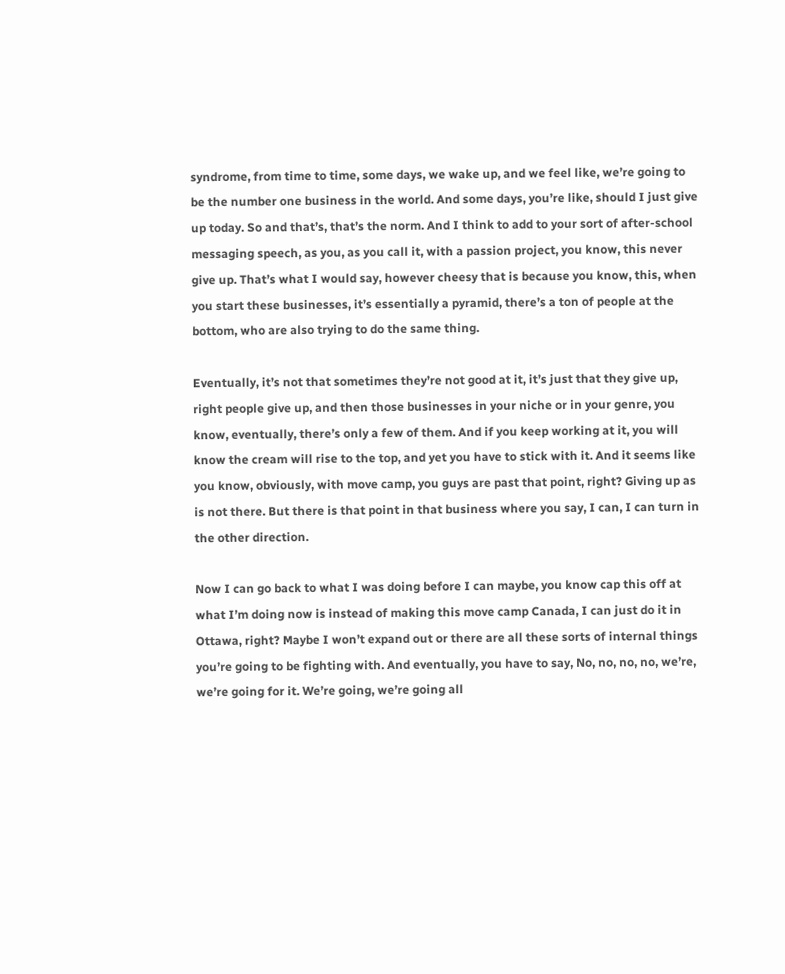syndrome, from time to time, some days, we wake up, and we feel like, we’re going to be the number one business in the world. And some days, you’re like, should I just give up today. So and that’s, that’s the norm. And I think to add to your sort of after-school messaging speech, as you, as you call it, with a passion project, you know, this never give up. That’s what I would say, however cheesy that is because you know, this, when you start these businesses, it’s essentially a pyramid, there’s a ton of people at the bottom, who are also trying to do the same thing.

Eventually, it’s not that sometimes they’re not good at it, it’s just that they give up, right people give up, and then those businesses in your niche or in your genre, you know, eventually, there’s only a few of them. And if you keep working at it, you will know the cream will rise to the top, and yet you have to stick with it. And it seems like you know, obviously, with move camp, you guys are past that point, right? Giving up as is not there. But there is that point in that business where you say, I can, I can turn in the other direction.

Now I can go back to what I was doing before I can maybe, you know cap this off at what I’m doing now is instead of making this move camp Canada, I can just do it in Ottawa, right? Maybe I won’t expand out or there are all these sorts of internal things you’re going to be fighting with. And eventually, you have to say, No, no, no, no, we’re, we’re going for it. We’re going, we’re going all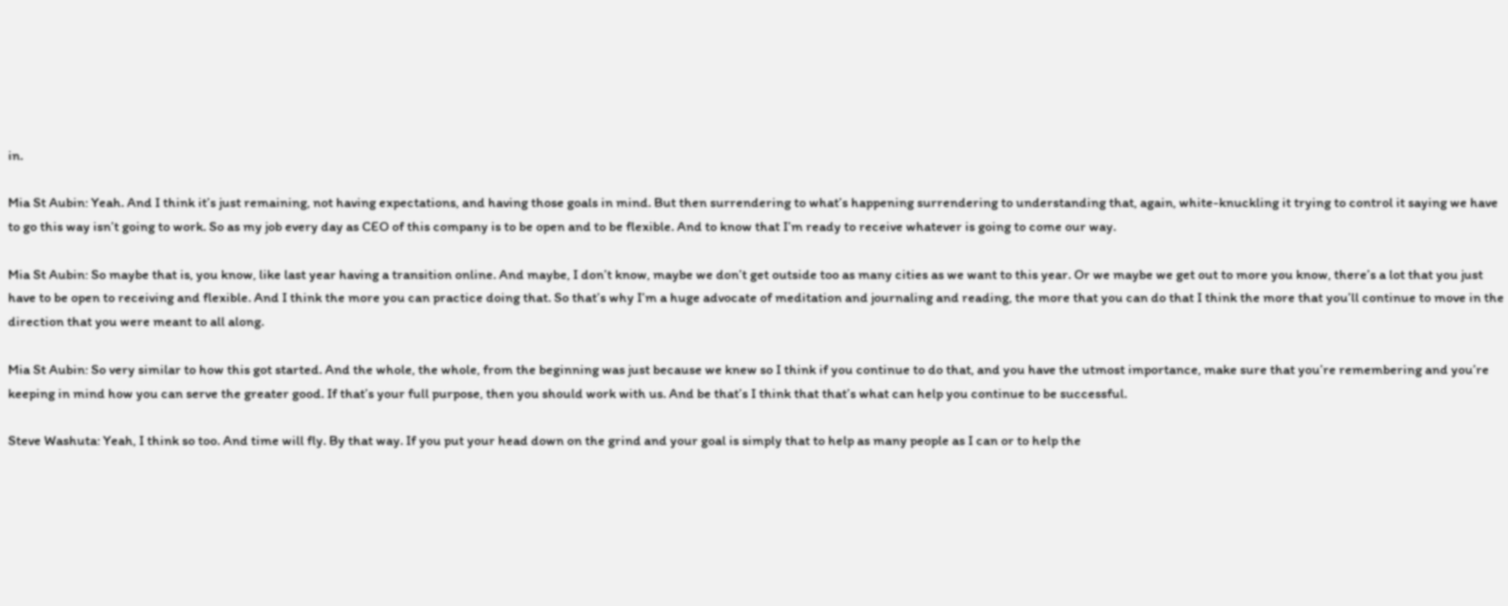in.

Mia St Aubin: Yeah. And I think it’s just remaining, not having expectations, and having those goals in mind. But then surrendering to what’s happening surrendering to understanding that, again, white-knuckling it trying to control it saying we have to go this way isn’t going to work. So as my job every day as CEO of this company is to be open and to be flexible. And to know that I’m ready to receive whatever is going to come our way.

Mia St Aubin: So maybe that is, you know, like last year having a transition online. And maybe, I don’t know, maybe we don’t get outside too as many cities as we want to this year. Or we maybe we get out to more you know, there’s a lot that you just have to be open to receiving and flexible. And I think the more you can practice doing that. So that’s why I’m a huge advocate of meditation and journaling and reading, the more that you can do that I think the more that you’ll continue to move in the direction that you were meant to all along.

Mia St Aubin: So very similar to how this got started. And the whole, the whole, from the beginning was just because we knew so I think if you continue to do that, and you have the utmost importance, make sure that you’re remembering and you’re keeping in mind how you can serve the greater good. If that’s your full purpose, then you should work with us. And be that’s I think that that’s what can help you continue to be successful.

Steve Washuta: Yeah, I think so too. And time will fly. By that way. If you put your head down on the grind and your goal is simply that to help as many people as I can or to help the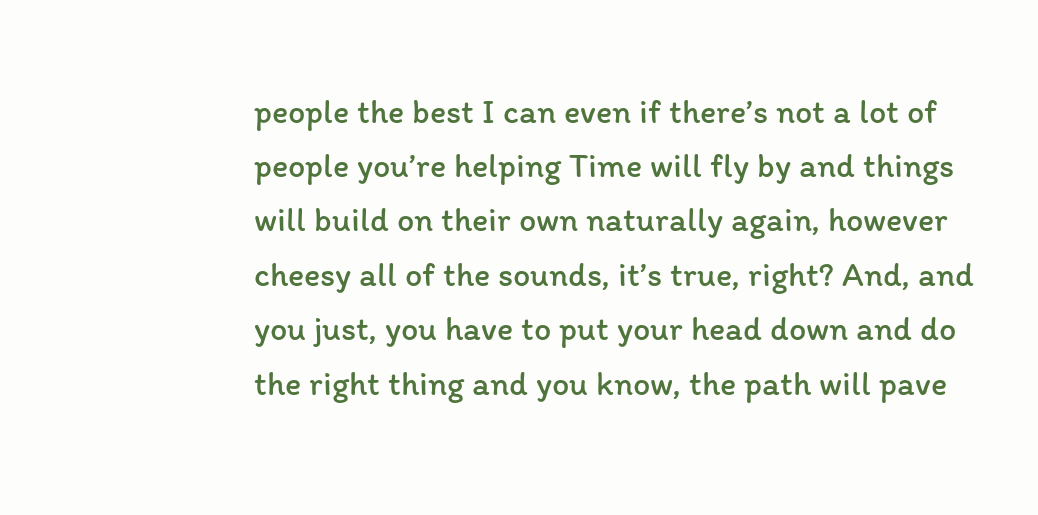people the best I can even if there’s not a lot of people you’re helping Time will fly by and things will build on their own naturally again, however cheesy all of the sounds, it’s true, right? And, and you just, you have to put your head down and do the right thing and you know, the path will pave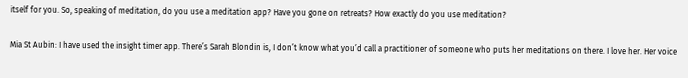itself for you. So, speaking of meditation, do you use a meditation app? Have you gone on retreats? How exactly do you use meditation?

Mia St Aubin: I have used the insight timer app. There’s Sarah Blondin is, I don’t know what you’d call a practitioner of someone who puts her meditations on there. I love her. Her voice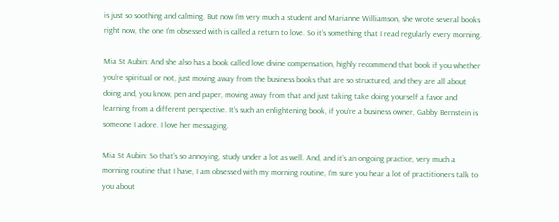is just so soothing and calming. But now I’m very much a student and Marianne Williamson, she wrote several books right now, the one I’m obsessed with is called a return to love. So it’s something that I read regularly every morning.

Mia St Aubin: And she also has a book called love divine compensation, highly recommend that book if you whether you’re spiritual or not, just moving away from the business books that are so structured, and they are all about doing and, you know, pen and paper, moving away from that and just taking take doing yourself a favor and learning from a different perspective. It’s such an enlightening book, if you’re a business owner, Gabby Bernstein is someone I adore. I love her messaging.

Mia St Aubin: So that’s so annoying, study under a lot as well. And, and it’s an ongoing practice, very much a morning routine that I have, I am obsessed with my morning routine, I’m sure you hear a lot of practitioners talk to you about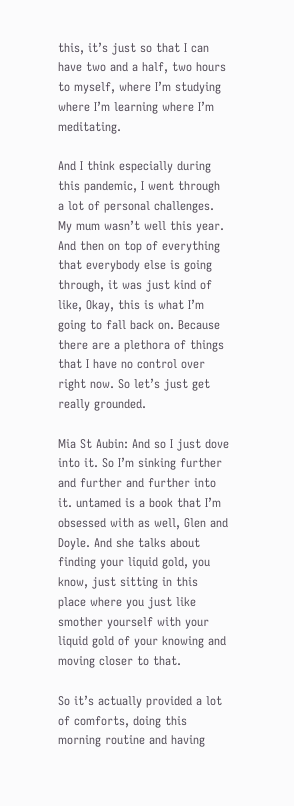this, it’s just so that I can have two and a half, two hours to myself, where I’m studying where I’m learning where I’m meditating.

And I think especially during this pandemic, I went through a lot of personal challenges. My mum wasn’t well this year. And then on top of everything that everybody else is going through, it was just kind of like, Okay, this is what I’m going to fall back on. Because there are a plethora of things that I have no control over right now. So let’s just get really grounded.

Mia St Aubin: And so I just dove into it. So I’m sinking further and further and further into it. untamed is a book that I’m obsessed with as well, Glen and Doyle. And she talks about finding your liquid gold, you know, just sitting in this place where you just like smother yourself with your liquid gold of your knowing and moving closer to that.

So it’s actually provided a lot of comforts, doing this morning routine and having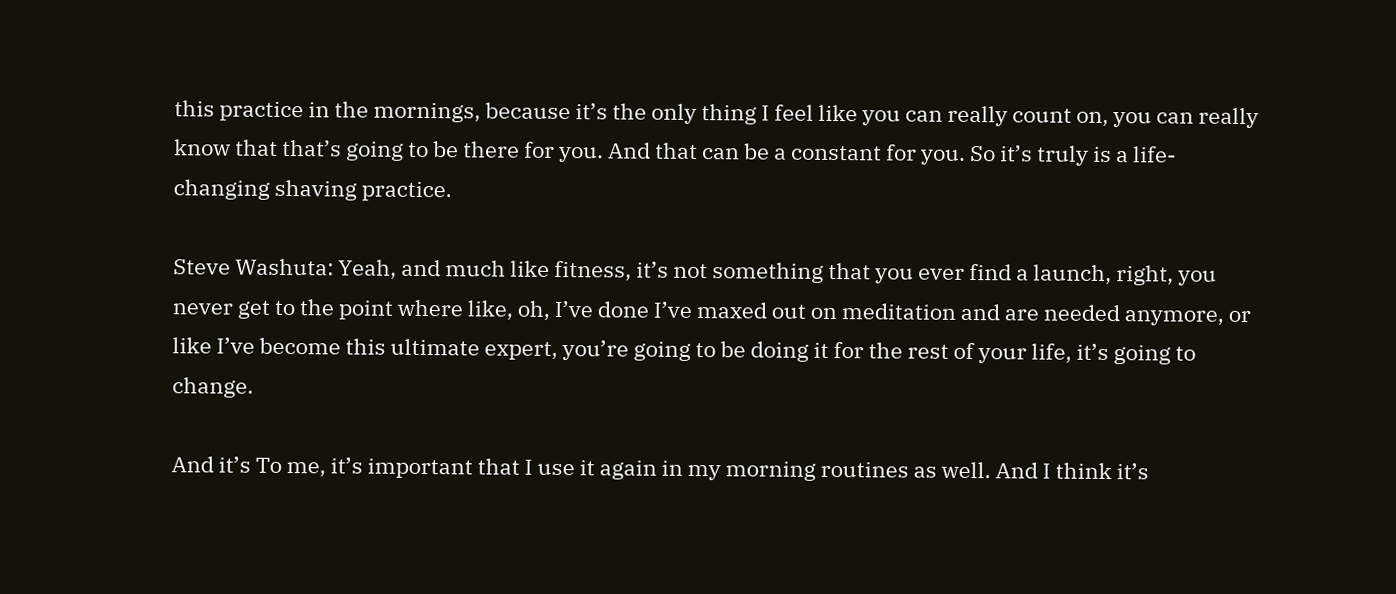this practice in the mornings, because it’s the only thing I feel like you can really count on, you can really know that that’s going to be there for you. And that can be a constant for you. So it’s truly is a life-changing shaving practice.

Steve Washuta: Yeah, and much like fitness, it’s not something that you ever find a launch, right, you never get to the point where like, oh, I’ve done I’ve maxed out on meditation and are needed anymore, or like I’ve become this ultimate expert, you’re going to be doing it for the rest of your life, it’s going to change.

And it’s To me, it’s important that I use it again in my morning routines as well. And I think it’s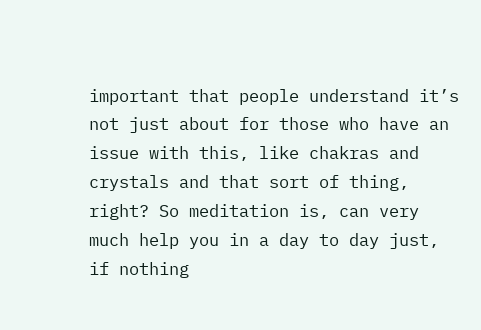important that people understand it’s not just about for those who have an issue with this, like chakras and crystals and that sort of thing, right? So meditation is, can very much help you in a day to day just, if nothing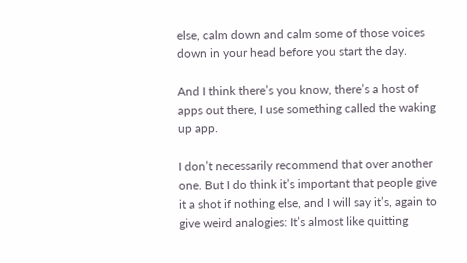else, calm down and calm some of those voices down in your head before you start the day.

And I think there’s you know, there’s a host of apps out there, I use something called the waking up app.

I don’t necessarily recommend that over another one. But I do think it’s important that people give it a shot if nothing else, and I will say it’s, again to give weird analogies: It’s almost like quitting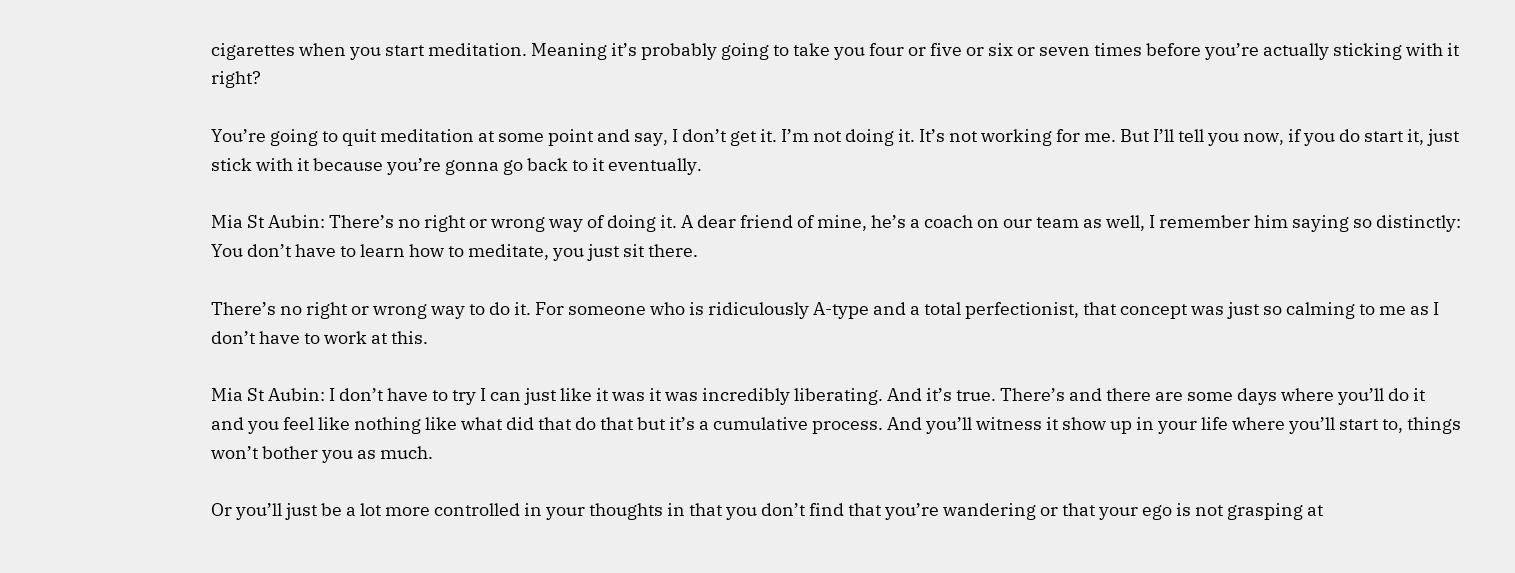cigarettes when you start meditation. Meaning it’s probably going to take you four or five or six or seven times before you’re actually sticking with it right?

You’re going to quit meditation at some point and say, I don’t get it. I’m not doing it. It’s not working for me. But I’ll tell you now, if you do start it, just stick with it because you’re gonna go back to it eventually.

Mia St Aubin: There’s no right or wrong way of doing it. A dear friend of mine, he’s a coach on our team as well, I remember him saying so distinctly: You don’t have to learn how to meditate, you just sit there.

There’s no right or wrong way to do it. For someone who is ridiculously A-type and a total perfectionist, that concept was just so calming to me as I don’t have to work at this.

Mia St Aubin: I don’t have to try I can just like it was it was incredibly liberating. And it’s true. There’s and there are some days where you’ll do it and you feel like nothing like what did that do that but it’s a cumulative process. And you’ll witness it show up in your life where you’ll start to, things won’t bother you as much.

Or you’ll just be a lot more controlled in your thoughts in that you don’t find that you’re wandering or that your ego is not grasping at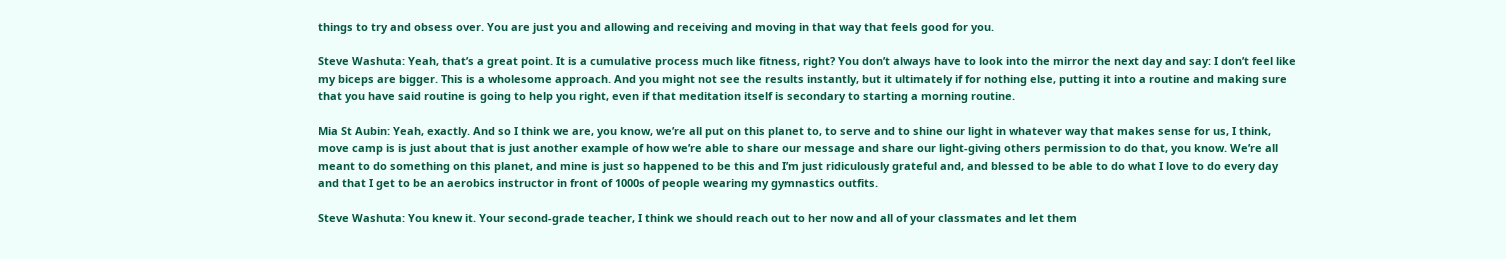things to try and obsess over. You are just you and allowing and receiving and moving in that way that feels good for you.

Steve Washuta: Yeah, that’s a great point. It is a cumulative process much like fitness, right? You don’t always have to look into the mirror the next day and say: I don’t feel like my biceps are bigger. This is a wholesome approach. And you might not see the results instantly, but it ultimately if for nothing else, putting it into a routine and making sure that you have said routine is going to help you right, even if that meditation itself is secondary to starting a morning routine.

Mia St Aubin: Yeah, exactly. And so I think we are, you know, we’re all put on this planet to, to serve and to shine our light in whatever way that makes sense for us, I think, move camp is is just about that is just another example of how we’re able to share our message and share our light-giving others permission to do that, you know. We’re all meant to do something on this planet, and mine is just so happened to be this and I’m just ridiculously grateful and, and blessed to be able to do what I love to do every day and that I get to be an aerobics instructor in front of 1000s of people wearing my gymnastics outfits.

Steve Washuta: You knew it. Your second-grade teacher, I think we should reach out to her now and all of your classmates and let them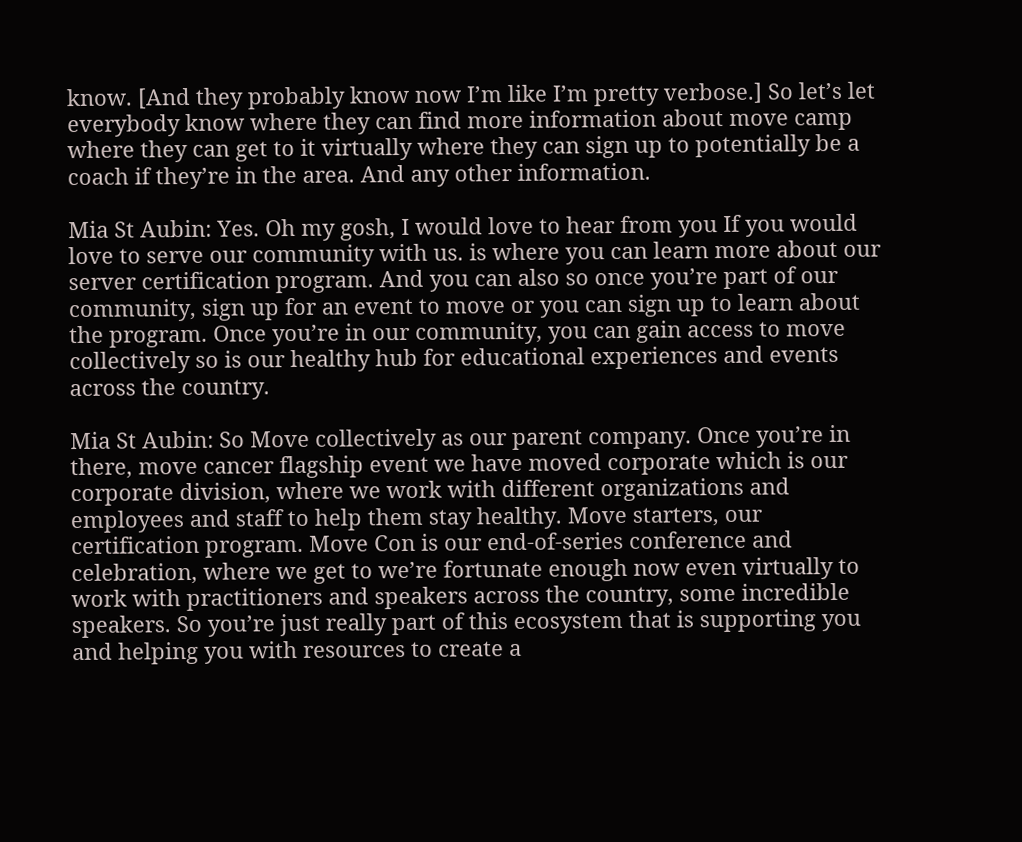know. [And they probably know now I’m like I’m pretty verbose.] So let’s let everybody know where they can find more information about move camp where they can get to it virtually where they can sign up to potentially be a coach if they’re in the area. And any other information.

Mia St Aubin: Yes. Oh my gosh, I would love to hear from you If you would love to serve our community with us. is where you can learn more about our server certification program. And you can also so once you’re part of our community, sign up for an event to move or you can sign up to learn about the program. Once you’re in our community, you can gain access to move collectively so is our healthy hub for educational experiences and events across the country.

Mia St Aubin: So Move collectively as our parent company. Once you’re in there, move cancer flagship event we have moved corporate which is our corporate division, where we work with different organizations and employees and staff to help them stay healthy. Move starters, our certification program. Move Con is our end-of-series conference and celebration, where we get to we’re fortunate enough now even virtually to work with practitioners and speakers across the country, some incredible speakers. So you’re just really part of this ecosystem that is supporting you and helping you with resources to create a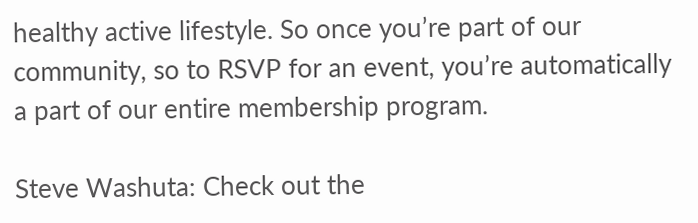healthy active lifestyle. So once you’re part of our community, so to RSVP for an event, you’re automatically a part of our entire membership program.

Steve Washuta: Check out the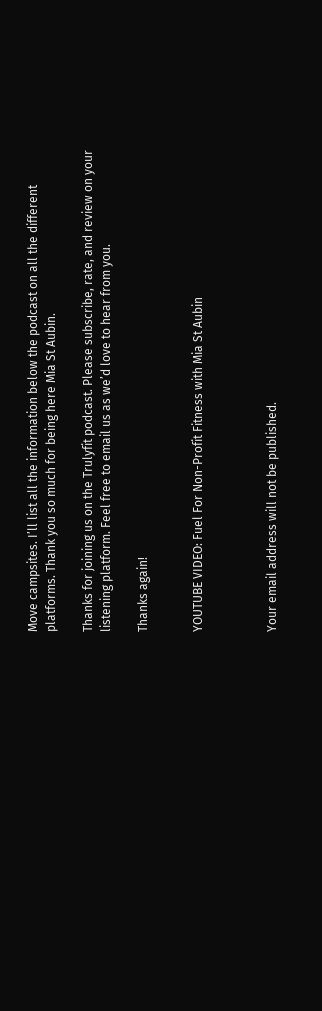Move campsites. I’ll list all the information below the podcast on all the different platforms. Thank you so much for being here Mia St Aubin.

Thanks for joining us on the Trulyfit podcast. Please subscribe, rate, and review on your listening platform. Feel free to email us as we’d love to hear from you.

Thanks again!


YOUTUBE VIDEO: Fuel For Non-Profit Fitness with Mia St Aubin



Your email address will not be published.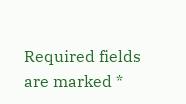Required fields are marked *